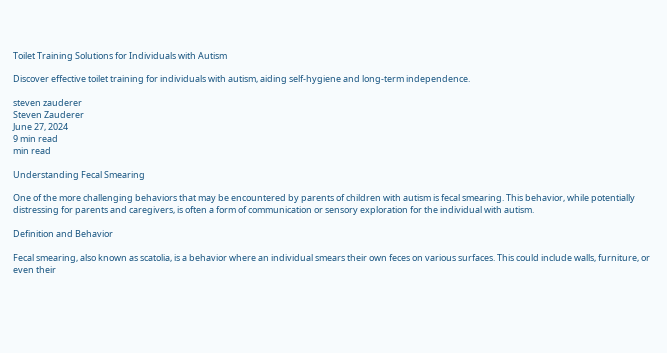Toilet Training Solutions for Individuals with Autism

Discover effective toilet training for individuals with autism, aiding self-hygiene and long-term independence.

steven zauderer
Steven Zauderer
June 27, 2024
9 min read
min read

Understanding Fecal Smearing

One of the more challenging behaviors that may be encountered by parents of children with autism is fecal smearing. This behavior, while potentially distressing for parents and caregivers, is often a form of communication or sensory exploration for the individual with autism.

Definition and Behavior

Fecal smearing, also known as scatolia, is a behavior where an individual smears their own feces on various surfaces. This could include walls, furniture, or even their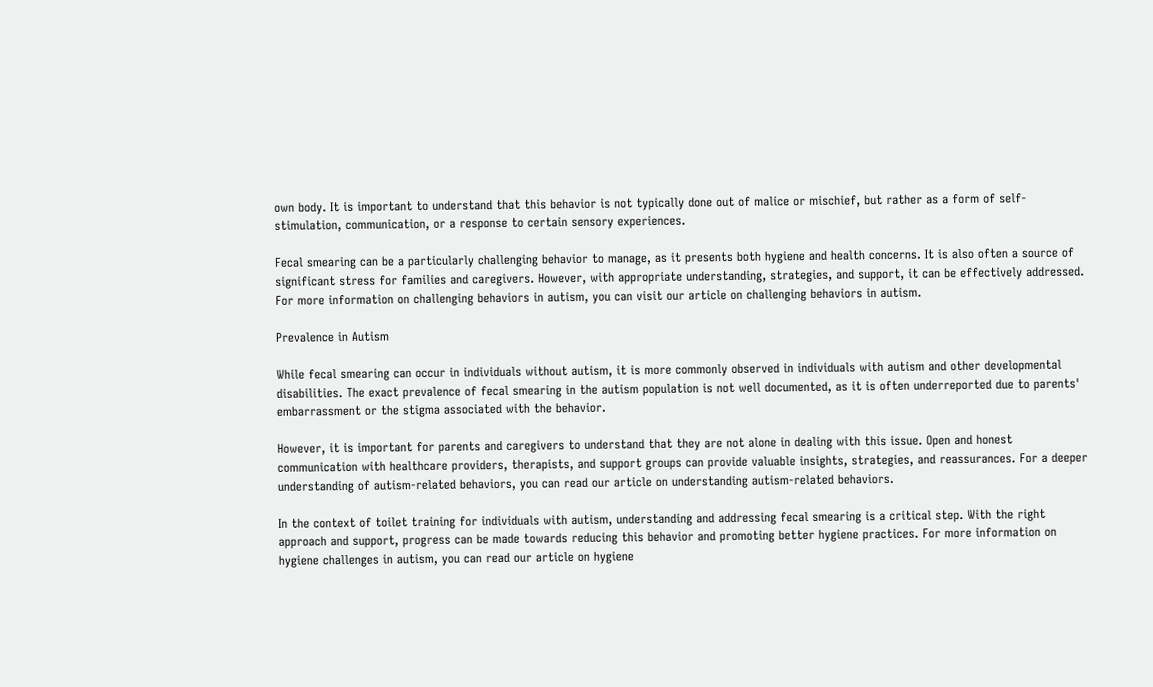own body. It is important to understand that this behavior is not typically done out of malice or mischief, but rather as a form of self-stimulation, communication, or a response to certain sensory experiences.

Fecal smearing can be a particularly challenging behavior to manage, as it presents both hygiene and health concerns. It is also often a source of significant stress for families and caregivers. However, with appropriate understanding, strategies, and support, it can be effectively addressed. For more information on challenging behaviors in autism, you can visit our article on challenging behaviors in autism.

Prevalence in Autism

While fecal smearing can occur in individuals without autism, it is more commonly observed in individuals with autism and other developmental disabilities. The exact prevalence of fecal smearing in the autism population is not well documented, as it is often underreported due to parents' embarrassment or the stigma associated with the behavior.

However, it is important for parents and caregivers to understand that they are not alone in dealing with this issue. Open and honest communication with healthcare providers, therapists, and support groups can provide valuable insights, strategies, and reassurances. For a deeper understanding of autism-related behaviors, you can read our article on understanding autism-related behaviors.

In the context of toilet training for individuals with autism, understanding and addressing fecal smearing is a critical step. With the right approach and support, progress can be made towards reducing this behavior and promoting better hygiene practices. For more information on hygiene challenges in autism, you can read our article on hygiene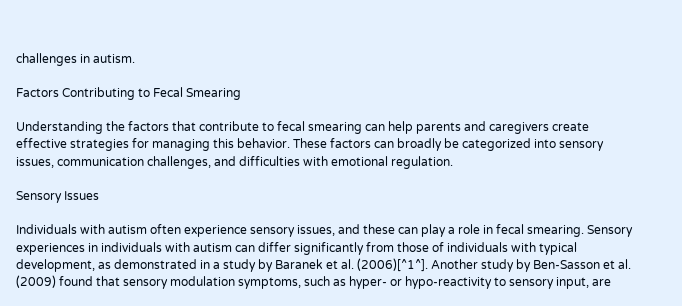challenges in autism.

Factors Contributing to Fecal Smearing

Understanding the factors that contribute to fecal smearing can help parents and caregivers create effective strategies for managing this behavior. These factors can broadly be categorized into sensory issues, communication challenges, and difficulties with emotional regulation.

Sensory Issues

Individuals with autism often experience sensory issues, and these can play a role in fecal smearing. Sensory experiences in individuals with autism can differ significantly from those of individuals with typical development, as demonstrated in a study by Baranek et al. (2006)[^1^]. Another study by Ben-Sasson et al. (2009) found that sensory modulation symptoms, such as hyper- or hypo-reactivity to sensory input, are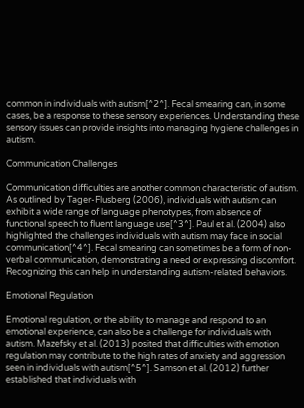common in individuals with autism[^2^]. Fecal smearing can, in some cases, be a response to these sensory experiences. Understanding these sensory issues can provide insights into managing hygiene challenges in autism.

Communication Challenges

Communication difficulties are another common characteristic of autism. As outlined by Tager-Flusberg (2006), individuals with autism can exhibit a wide range of language phenotypes, from absence of functional speech to fluent language use[^3^]. Paul et al. (2004) also highlighted the challenges individuals with autism may face in social communication[^4^]. Fecal smearing can sometimes be a form of non-verbal communication, demonstrating a need or expressing discomfort. Recognizing this can help in understanding autism-related behaviors.

Emotional Regulation

Emotional regulation, or the ability to manage and respond to an emotional experience, can also be a challenge for individuals with autism. Mazefsky et al. (2013) posited that difficulties with emotion regulation may contribute to the high rates of anxiety and aggression seen in individuals with autism[^5^]. Samson et al. (2012) further established that individuals with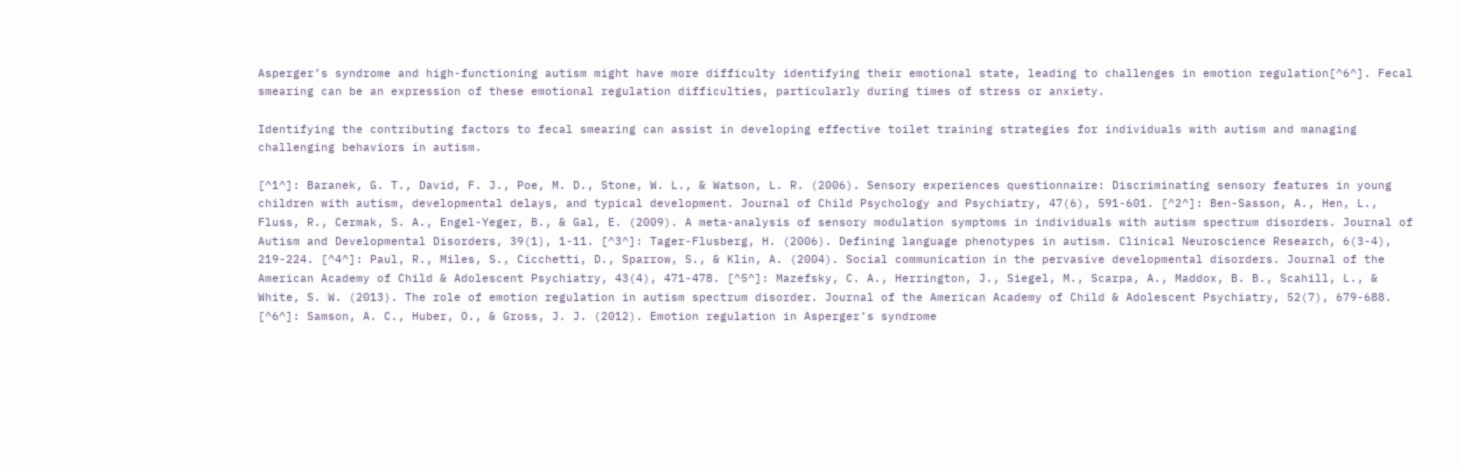Asperger’s syndrome and high-functioning autism might have more difficulty identifying their emotional state, leading to challenges in emotion regulation[^6^]. Fecal smearing can be an expression of these emotional regulation difficulties, particularly during times of stress or anxiety.

Identifying the contributing factors to fecal smearing can assist in developing effective toilet training strategies for individuals with autism and managing challenging behaviors in autism.

[^1^]: Baranek, G. T., David, F. J., Poe, M. D., Stone, W. L., & Watson, L. R. (2006). Sensory experiences questionnaire: Discriminating sensory features in young children with autism, developmental delays, and typical development. Journal of Child Psychology and Psychiatry, 47(6), 591-601. [^2^]: Ben-Sasson, A., Hen, L., Fluss, R., Cermak, S. A., Engel-Yeger, B., & Gal, E. (2009). A meta-analysis of sensory modulation symptoms in individuals with autism spectrum disorders. Journal of Autism and Developmental Disorders, 39(1), 1-11. [^3^]: Tager-Flusberg, H. (2006). Defining language phenotypes in autism. Clinical Neuroscience Research, 6(3-4), 219-224. [^4^]: Paul, R., Miles, S., Cicchetti, D., Sparrow, S., & Klin, A. (2004). Social communication in the pervasive developmental disorders. Journal of the American Academy of Child & Adolescent Psychiatry, 43(4), 471-478. [^5^]: Mazefsky, C. A., Herrington, J., Siegel, M., Scarpa, A., Maddox, B. B., Scahill, L., & White, S. W. (2013). The role of emotion regulation in autism spectrum disorder. Journal of the American Academy of Child & Adolescent Psychiatry, 52(7), 679-688. [^6^]: Samson, A. C., Huber, O., & Gross, J. J. (2012). Emotion regulation in Asperger’s syndrome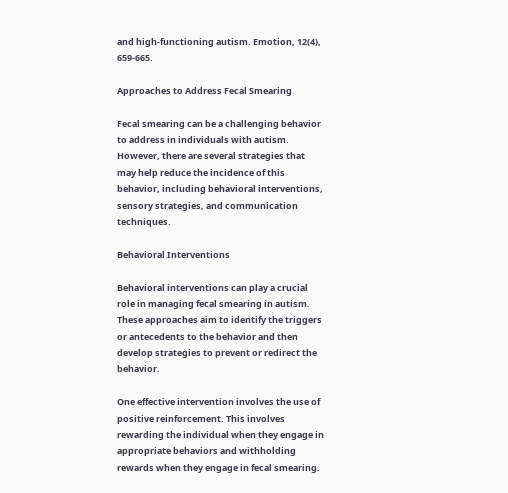and high-functioning autism. Emotion, 12(4), 659-665.

Approaches to Address Fecal Smearing

Fecal smearing can be a challenging behavior to address in individuals with autism. However, there are several strategies that may help reduce the incidence of this behavior, including behavioral interventions, sensory strategies, and communication techniques.

Behavioral Interventions

Behavioral interventions can play a crucial role in managing fecal smearing in autism. These approaches aim to identify the triggers or antecedents to the behavior and then develop strategies to prevent or redirect the behavior.

One effective intervention involves the use of positive reinforcement. This involves rewarding the individual when they engage in appropriate behaviors and withholding rewards when they engage in fecal smearing.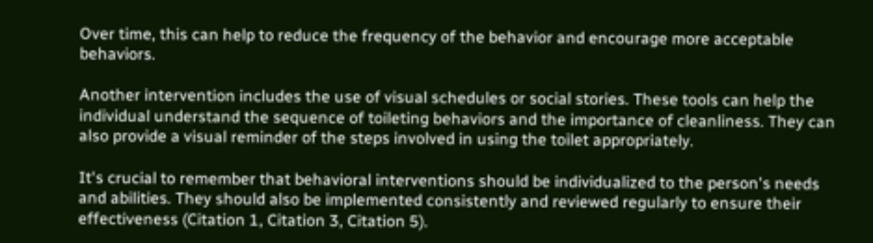Over time, this can help to reduce the frequency of the behavior and encourage more acceptable behaviors.

Another intervention includes the use of visual schedules or social stories. These tools can help the individual understand the sequence of toileting behaviors and the importance of cleanliness. They can also provide a visual reminder of the steps involved in using the toilet appropriately.

It's crucial to remember that behavioral interventions should be individualized to the person's needs and abilities. They should also be implemented consistently and reviewed regularly to ensure their effectiveness (Citation 1, Citation 3, Citation 5).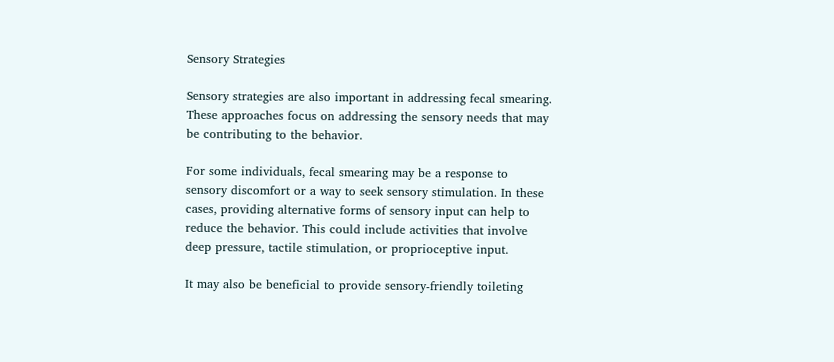Sensory Strategies

Sensory strategies are also important in addressing fecal smearing. These approaches focus on addressing the sensory needs that may be contributing to the behavior.

For some individuals, fecal smearing may be a response to sensory discomfort or a way to seek sensory stimulation. In these cases, providing alternative forms of sensory input can help to reduce the behavior. This could include activities that involve deep pressure, tactile stimulation, or proprioceptive input.

It may also be beneficial to provide sensory-friendly toileting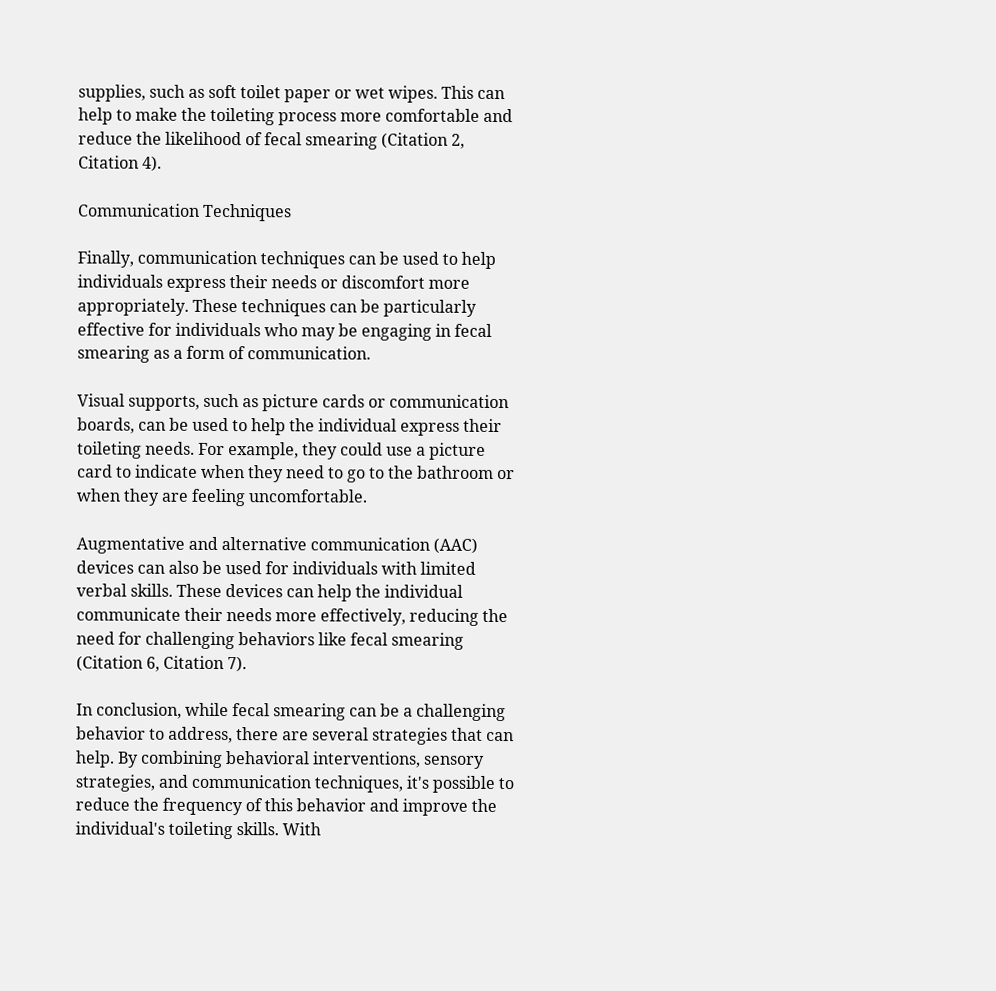supplies, such as soft toilet paper or wet wipes. This can help to make the toileting process more comfortable and reduce the likelihood of fecal smearing (Citation 2, Citation 4).

Communication Techniques

Finally, communication techniques can be used to help individuals express their needs or discomfort more appropriately. These techniques can be particularly effective for individuals who may be engaging in fecal smearing as a form of communication.

Visual supports, such as picture cards or communication boards, can be used to help the individual express their toileting needs. For example, they could use a picture card to indicate when they need to go to the bathroom or when they are feeling uncomfortable.

Augmentative and alternative communication (AAC) devices can also be used for individuals with limited verbal skills. These devices can help the individual communicate their needs more effectively, reducing the need for challenging behaviors like fecal smearing (Citation 6, Citation 7).

In conclusion, while fecal smearing can be a challenging behavior to address, there are several strategies that can help. By combining behavioral interventions, sensory strategies, and communication techniques, it's possible to reduce the frequency of this behavior and improve the individual's toileting skills. With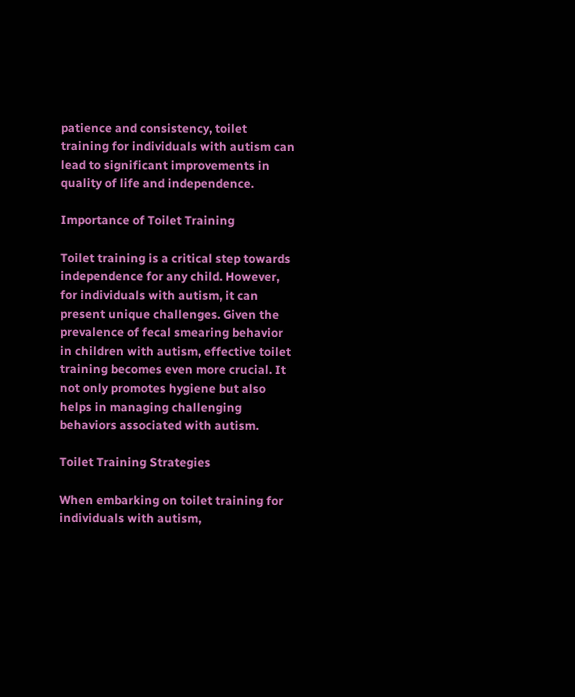patience and consistency, toilet training for individuals with autism can lead to significant improvements in quality of life and independence.

Importance of Toilet Training

Toilet training is a critical step towards independence for any child. However, for individuals with autism, it can present unique challenges. Given the prevalence of fecal smearing behavior in children with autism, effective toilet training becomes even more crucial. It not only promotes hygiene but also helps in managing challenging behaviors associated with autism.

Toilet Training Strategies

When embarking on toilet training for individuals with autism,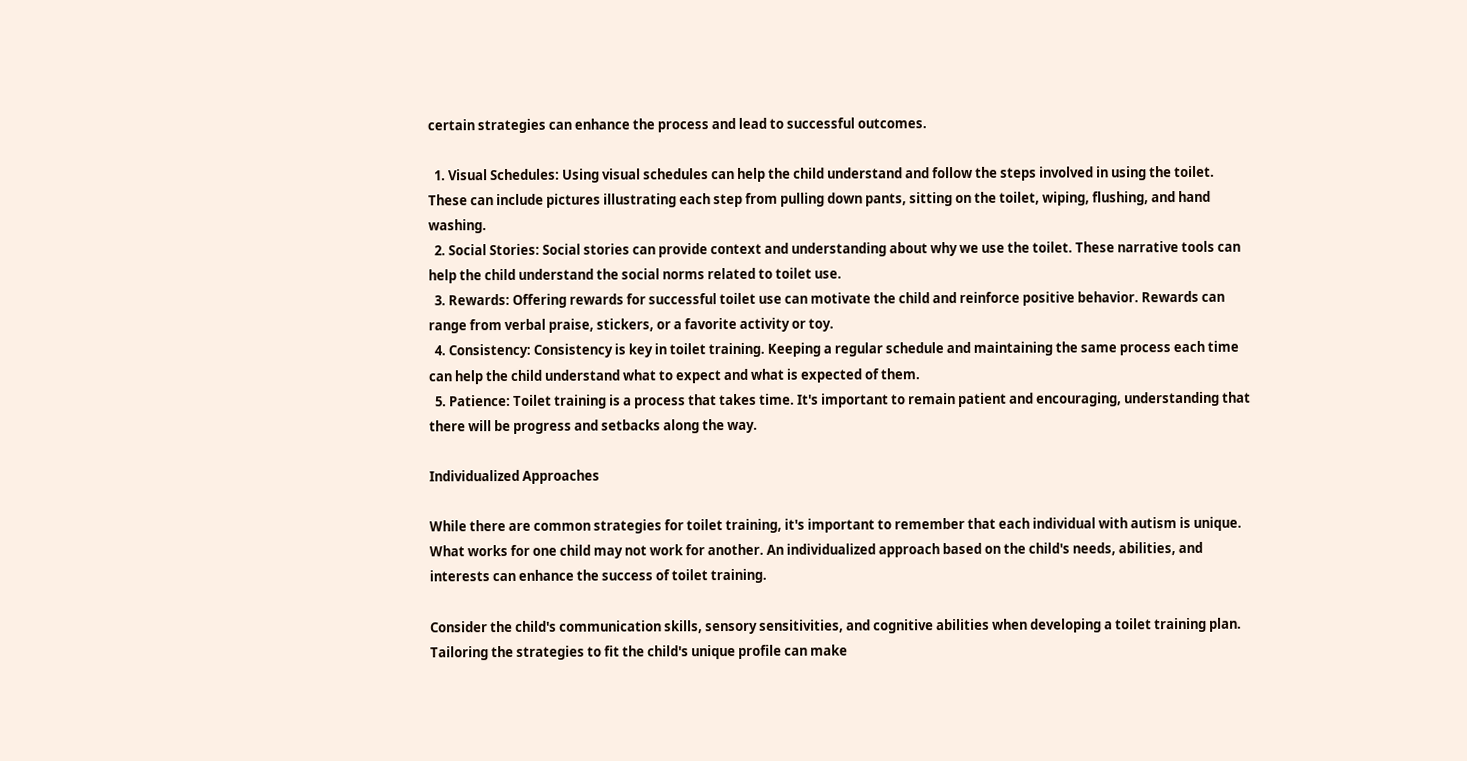certain strategies can enhance the process and lead to successful outcomes.

  1. Visual Schedules: Using visual schedules can help the child understand and follow the steps involved in using the toilet. These can include pictures illustrating each step from pulling down pants, sitting on the toilet, wiping, flushing, and hand washing.
  2. Social Stories: Social stories can provide context and understanding about why we use the toilet. These narrative tools can help the child understand the social norms related to toilet use.
  3. Rewards: Offering rewards for successful toilet use can motivate the child and reinforce positive behavior. Rewards can range from verbal praise, stickers, or a favorite activity or toy.
  4. Consistency: Consistency is key in toilet training. Keeping a regular schedule and maintaining the same process each time can help the child understand what to expect and what is expected of them.
  5. Patience: Toilet training is a process that takes time. It's important to remain patient and encouraging, understanding that there will be progress and setbacks along the way.

Individualized Approaches

While there are common strategies for toilet training, it's important to remember that each individual with autism is unique. What works for one child may not work for another. An individualized approach based on the child's needs, abilities, and interests can enhance the success of toilet training.

Consider the child's communication skills, sensory sensitivities, and cognitive abilities when developing a toilet training plan. Tailoring the strategies to fit the child's unique profile can make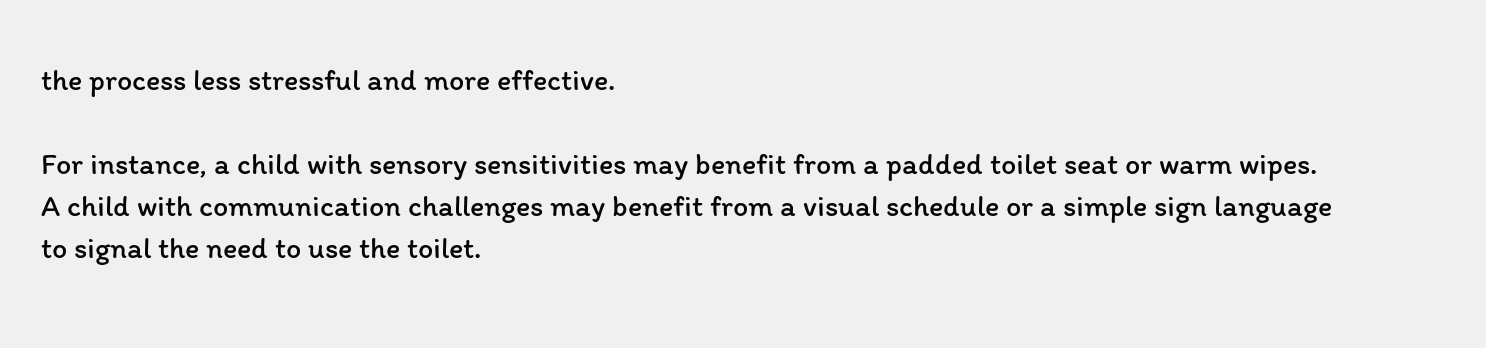the process less stressful and more effective.

For instance, a child with sensory sensitivities may benefit from a padded toilet seat or warm wipes. A child with communication challenges may benefit from a visual schedule or a simple sign language to signal the need to use the toilet.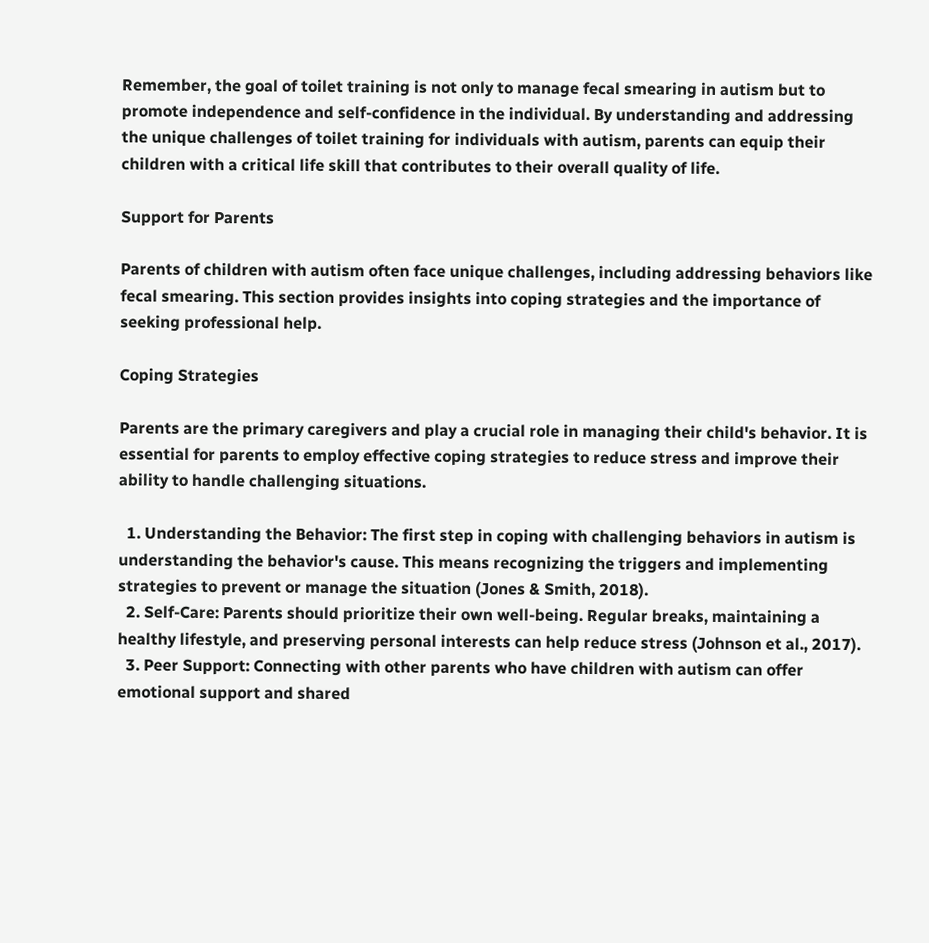Remember, the goal of toilet training is not only to manage fecal smearing in autism but to promote independence and self-confidence in the individual. By understanding and addressing the unique challenges of toilet training for individuals with autism, parents can equip their children with a critical life skill that contributes to their overall quality of life.

Support for Parents

Parents of children with autism often face unique challenges, including addressing behaviors like fecal smearing. This section provides insights into coping strategies and the importance of seeking professional help.

Coping Strategies

Parents are the primary caregivers and play a crucial role in managing their child's behavior. It is essential for parents to employ effective coping strategies to reduce stress and improve their ability to handle challenging situations.

  1. Understanding the Behavior: The first step in coping with challenging behaviors in autism is understanding the behavior's cause. This means recognizing the triggers and implementing strategies to prevent or manage the situation (Jones & Smith, 2018).
  2. Self-Care: Parents should prioritize their own well-being. Regular breaks, maintaining a healthy lifestyle, and preserving personal interests can help reduce stress (Johnson et al., 2017).
  3. Peer Support: Connecting with other parents who have children with autism can offer emotional support and shared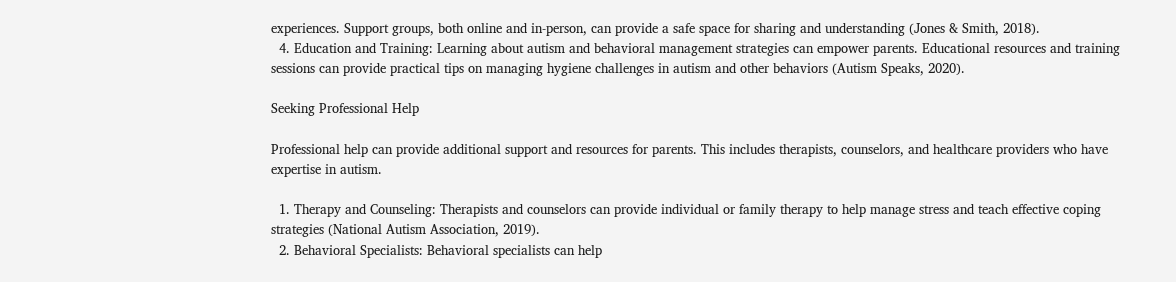experiences. Support groups, both online and in-person, can provide a safe space for sharing and understanding (Jones & Smith, 2018).
  4. Education and Training: Learning about autism and behavioral management strategies can empower parents. Educational resources and training sessions can provide practical tips on managing hygiene challenges in autism and other behaviors (Autism Speaks, 2020).

Seeking Professional Help

Professional help can provide additional support and resources for parents. This includes therapists, counselors, and healthcare providers who have expertise in autism.

  1. Therapy and Counseling: Therapists and counselors can provide individual or family therapy to help manage stress and teach effective coping strategies (National Autism Association, 2019).
  2. Behavioral Specialists: Behavioral specialists can help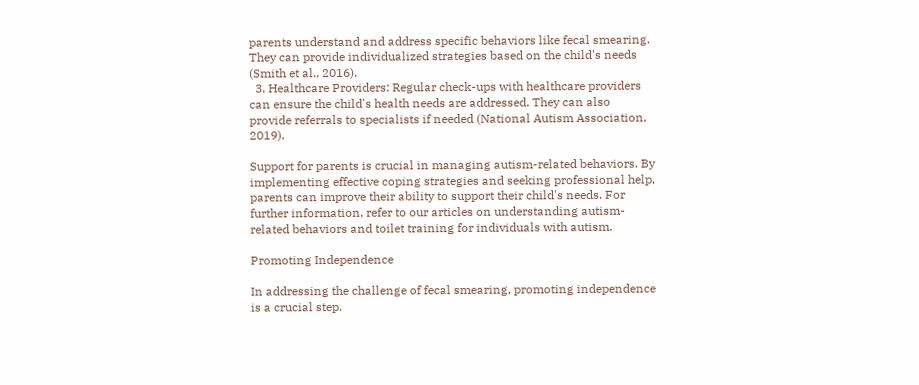parents understand and address specific behaviors like fecal smearing. They can provide individualized strategies based on the child's needs (Smith et al., 2016).
  3. Healthcare Providers: Regular check-ups with healthcare providers can ensure the child's health needs are addressed. They can also provide referrals to specialists if needed (National Autism Association, 2019).

Support for parents is crucial in managing autism-related behaviors. By implementing effective coping strategies and seeking professional help, parents can improve their ability to support their child's needs. For further information, refer to our articles on understanding autism-related behaviors and toilet training for individuals with autism.

Promoting Independence

In addressing the challenge of fecal smearing, promoting independence is a crucial step.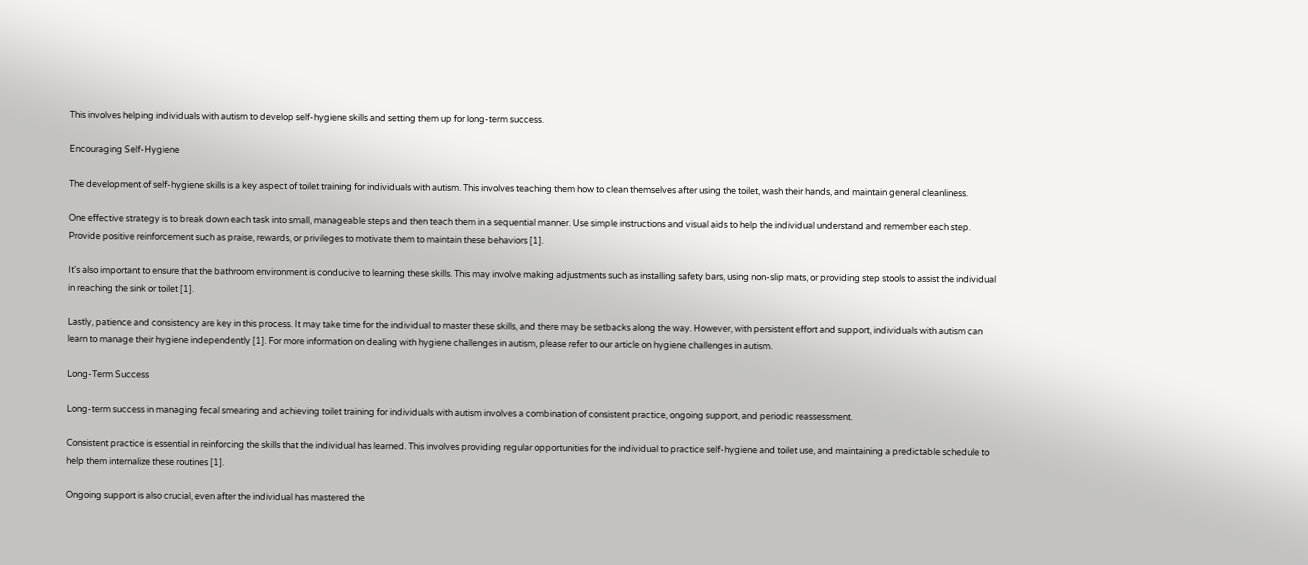This involves helping individuals with autism to develop self-hygiene skills and setting them up for long-term success.

Encouraging Self-Hygiene

The development of self-hygiene skills is a key aspect of toilet training for individuals with autism. This involves teaching them how to clean themselves after using the toilet, wash their hands, and maintain general cleanliness.

One effective strategy is to break down each task into small, manageable steps and then teach them in a sequential manner. Use simple instructions and visual aids to help the individual understand and remember each step. Provide positive reinforcement such as praise, rewards, or privileges to motivate them to maintain these behaviors [1].

It's also important to ensure that the bathroom environment is conducive to learning these skills. This may involve making adjustments such as installing safety bars, using non-slip mats, or providing step stools to assist the individual in reaching the sink or toilet [1].

Lastly, patience and consistency are key in this process. It may take time for the individual to master these skills, and there may be setbacks along the way. However, with persistent effort and support, individuals with autism can learn to manage their hygiene independently [1]. For more information on dealing with hygiene challenges in autism, please refer to our article on hygiene challenges in autism.

Long-Term Success

Long-term success in managing fecal smearing and achieving toilet training for individuals with autism involves a combination of consistent practice, ongoing support, and periodic reassessment.

Consistent practice is essential in reinforcing the skills that the individual has learned. This involves providing regular opportunities for the individual to practice self-hygiene and toilet use, and maintaining a predictable schedule to help them internalize these routines [1].

Ongoing support is also crucial, even after the individual has mastered the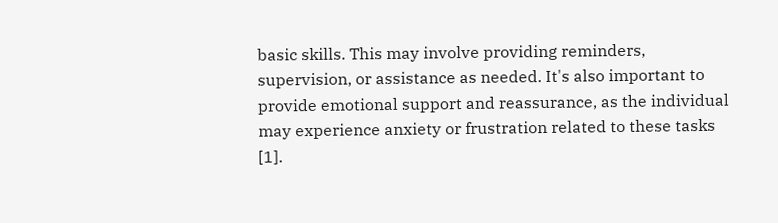basic skills. This may involve providing reminders, supervision, or assistance as needed. It's also important to provide emotional support and reassurance, as the individual may experience anxiety or frustration related to these tasks [1].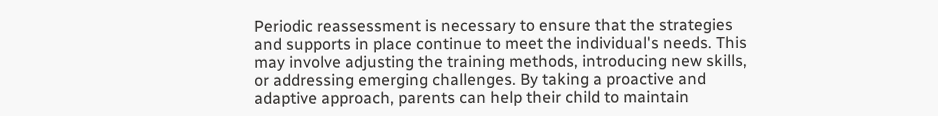Periodic reassessment is necessary to ensure that the strategies and supports in place continue to meet the individual's needs. This may involve adjusting the training methods, introducing new skills, or addressing emerging challenges. By taking a proactive and adaptive approach, parents can help their child to maintain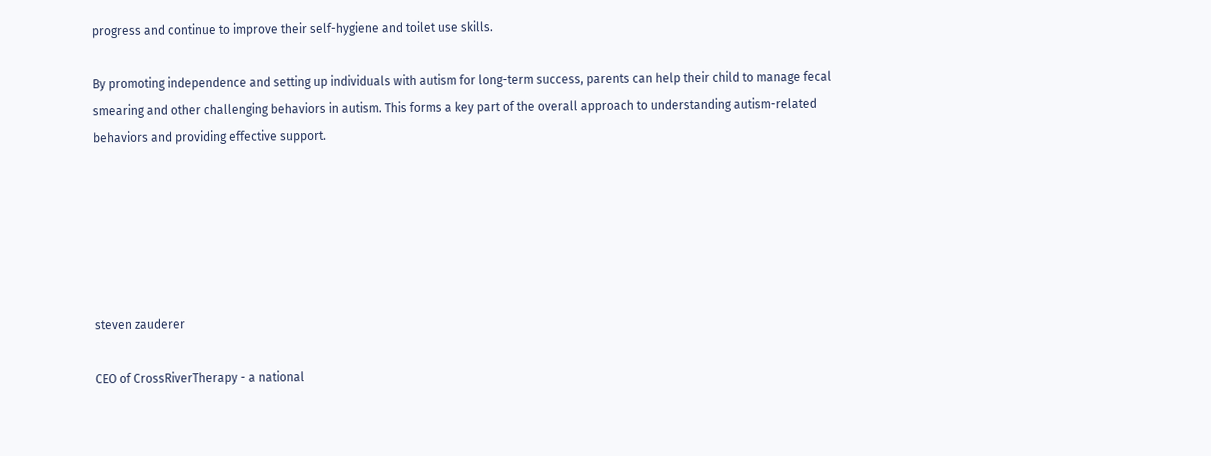progress and continue to improve their self-hygiene and toilet use skills.

By promoting independence and setting up individuals with autism for long-term success, parents can help their child to manage fecal smearing and other challenging behaviors in autism. This forms a key part of the overall approach to understanding autism-related behaviors and providing effective support.






steven zauderer

CEO of CrossRiverTherapy - a national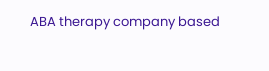ABA therapy company based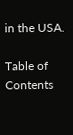in the USA.

Table of Contents